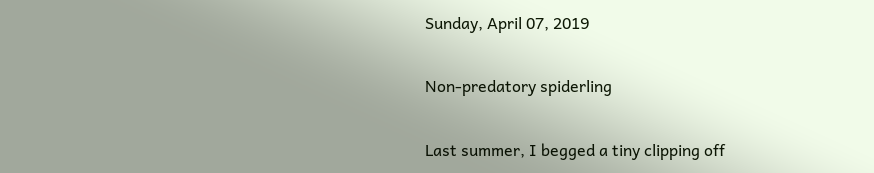Sunday, April 07, 2019

Non-predatory spiderling

Last summer, I begged a tiny clipping off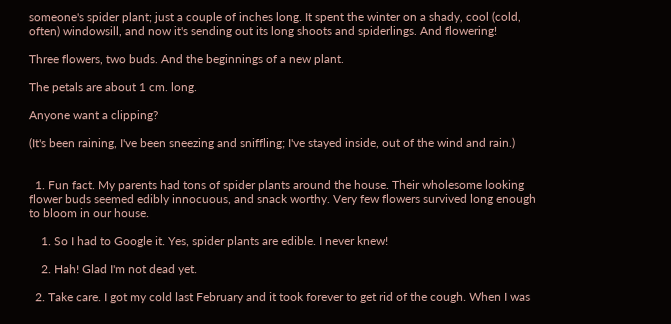someone's spider plant; just a couple of inches long. It spent the winter on a shady, cool (cold, often) windowsill, and now it's sending out its long shoots and spiderlings. And flowering!

Three flowers, two buds. And the beginnings of a new plant.

The petals are about 1 cm. long.

Anyone want a clipping?

(It's been raining, I've been sneezing and sniffling; I've stayed inside, out of the wind and rain.)


  1. Fun fact. My parents had tons of spider plants around the house. Their wholesome looking flower buds seemed edibly innocuous, and snack worthy. Very few flowers survived long enough to bloom in our house.

    1. So I had to Google it. Yes, spider plants are edible. I never knew!

    2. Hah! Glad I'm not dead yet.

  2. Take care. I got my cold last February and it took forever to get rid of the cough. When I was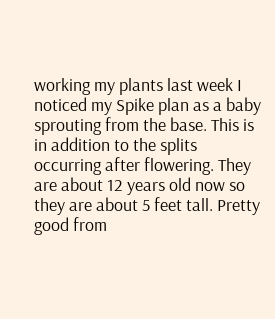working my plants last week I noticed my Spike plan as a baby sprouting from the base. This is in addition to the splits occurring after flowering. They are about 12 years old now so they are about 5 feet tall. Pretty good from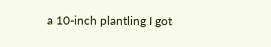a 10-inch plantling I got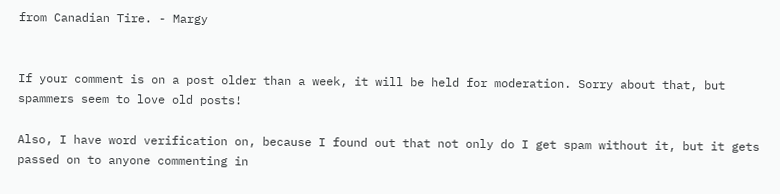from Canadian Tire. - Margy


If your comment is on a post older than a week, it will be held for moderation. Sorry about that, but spammers seem to love old posts!

Also, I have word verification on, because I found out that not only do I get spam without it, but it gets passed on to anyone commenting in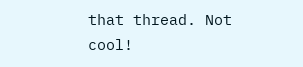that thread. Not cool!